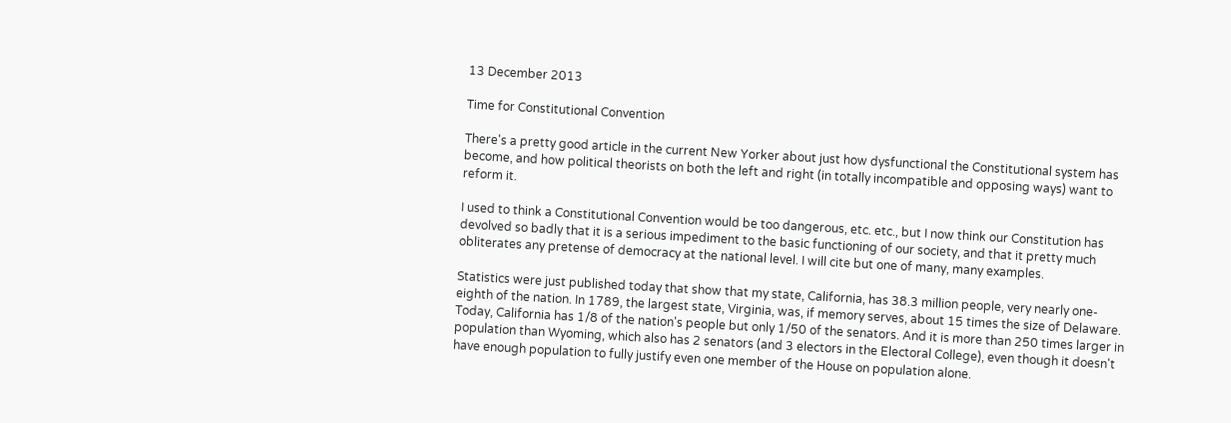13 December 2013

Time for Constitutional Convention

There's a pretty good article in the current New Yorker about just how dysfunctional the Constitutional system has become, and how political theorists on both the left and right (in totally incompatible and opposing ways) want to reform it.

I used to think a Constitutional Convention would be too dangerous, etc. etc., but I now think our Constitution has devolved so badly that it is a serious impediment to the basic functioning of our society, and that it pretty much obliterates any pretense of democracy at the national level. I will cite but one of many, many examples.

Statistics were just published today that show that my state, California, has 38.3 million people, very nearly one-eighth of the nation. In 1789, the largest state, Virginia, was, if memory serves, about 15 times the size of Delaware. Today, California has 1/8 of the nation's people but only 1/50 of the senators. And it is more than 250 times larger in population than Wyoming, which also has 2 senators (and 3 electors in the Electoral College), even though it doesn't have enough population to fully justify even one member of the House on population alone.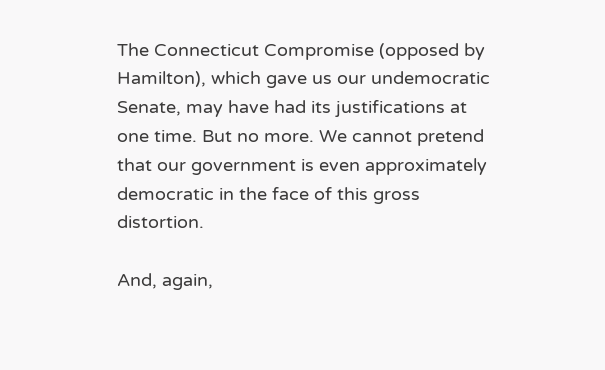The Connecticut Compromise (opposed by Hamilton), which gave us our undemocratic Senate, may have had its justifications at one time. But no more. We cannot pretend that our government is even approximately democratic in the face of this gross distortion.

And, again,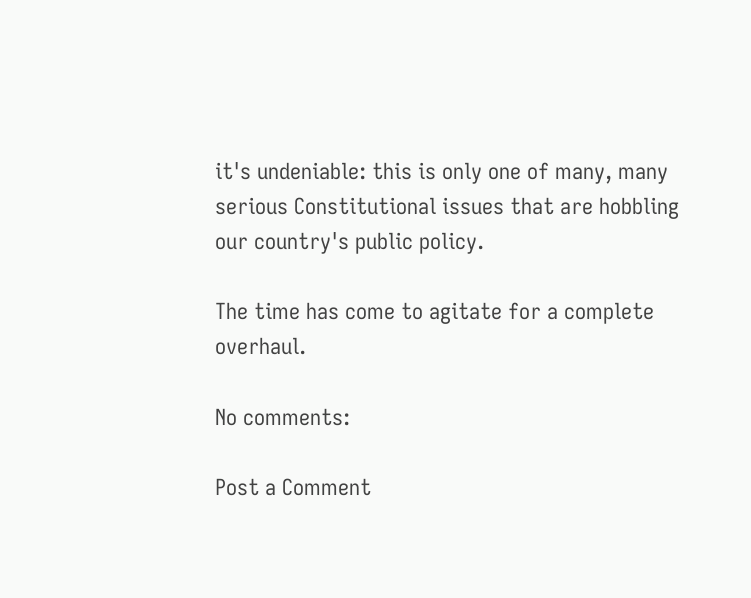it's undeniable: this is only one of many, many serious Constitutional issues that are hobbling our country's public policy.

The time has come to agitate for a complete overhaul.

No comments:

Post a Comment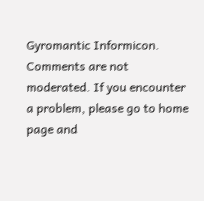Gyromantic Informicon. Comments are not moderated. If you encounter a problem, please go to home page and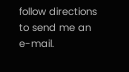follow directions to send me an e-mail.